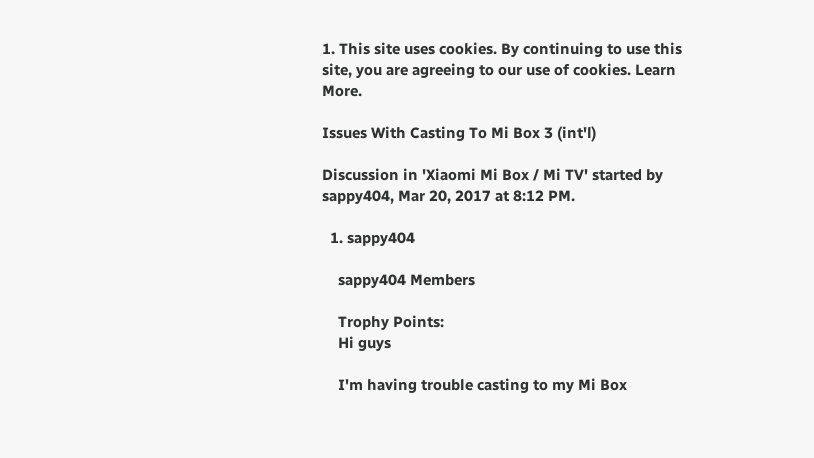1. This site uses cookies. By continuing to use this site, you are agreeing to our use of cookies. Learn More.

Issues With Casting To Mi Box 3 (int'l)

Discussion in 'Xiaomi Mi Box / Mi TV' started by sappy404, Mar 20, 2017 at 8:12 PM.

  1. sappy404

    sappy404 Members

    Trophy Points:
    Hi guys

    I'm having trouble casting to my Mi Box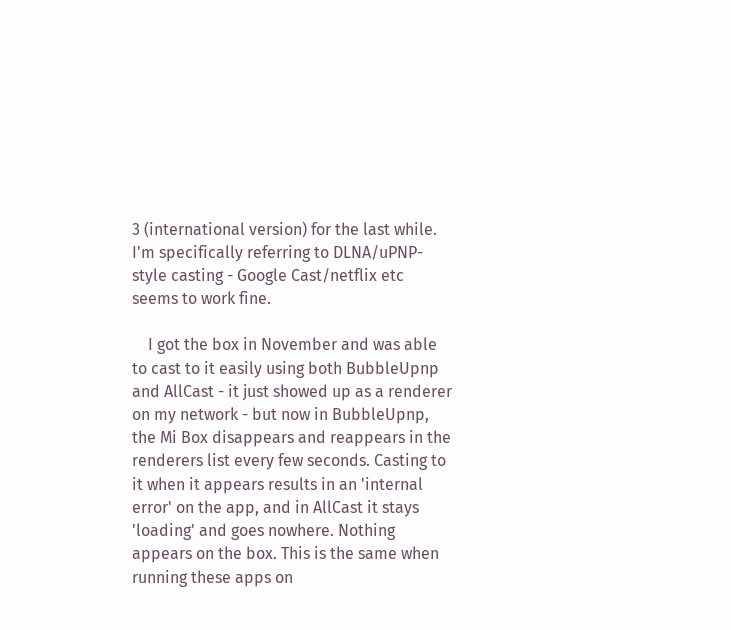3 (international version) for the last while. I'm specifically referring to DLNA/uPNP-style casting - Google Cast/netflix etc seems to work fine.

    I got the box in November and was able to cast to it easily using both BubbleUpnp and AllCast - it just showed up as a renderer on my network - but now in BubbleUpnp, the Mi Box disappears and reappears in the renderers list every few seconds. Casting to it when it appears results in an 'internal error' on the app, and in AllCast it stays 'loading' and goes nowhere. Nothing appears on the box. This is the same when running these apps on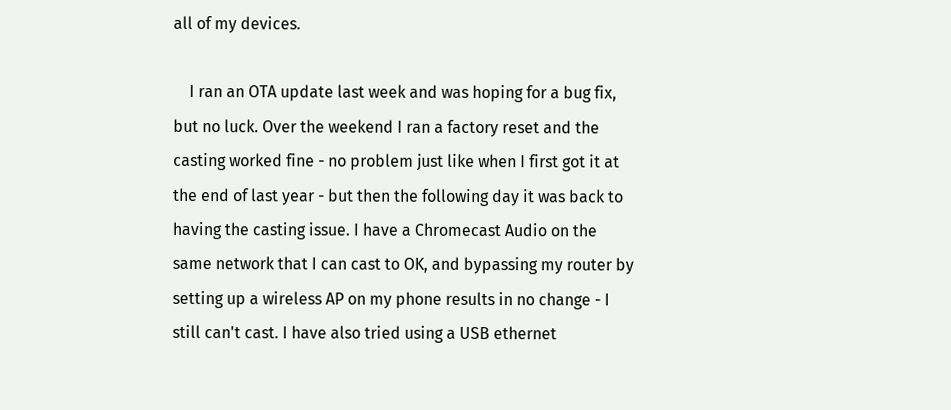all of my devices.

    I ran an OTA update last week and was hoping for a bug fix, but no luck. Over the weekend I ran a factory reset and the casting worked fine - no problem just like when I first got it at the end of last year - but then the following day it was back to having the casting issue. I have a Chromecast Audio on the same network that I can cast to OK, and bypassing my router by setting up a wireless AP on my phone results in no change - I still can't cast. I have also tried using a USB ethernet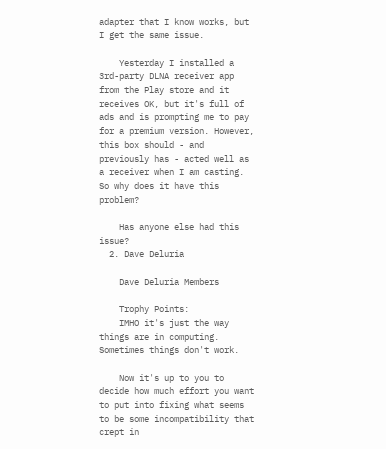adapter that I know works, but I get the same issue.

    Yesterday I installed a 3rd-party DLNA receiver app from the Play store and it receives OK, but it's full of ads and is prompting me to pay for a premium version. However, this box should - and previously has - acted well as a receiver when I am casting. So why does it have this problem?

    Has anyone else had this issue?
  2. Dave Deluria

    Dave Deluria Members

    Trophy Points:
    IMHO it's just the way things are in computing. Sometimes things don't work.

    Now it's up to you to decide how much effort you want to put into fixing what seems to be some incompatibility that crept in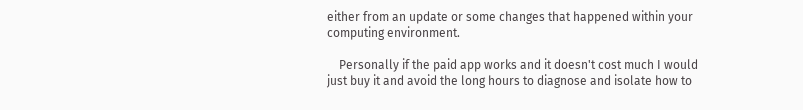either from an update or some changes that happened within your computing environment.

    Personally if the paid app works and it doesn't cost much I would just buy it and avoid the long hours to diagnose and isolate how to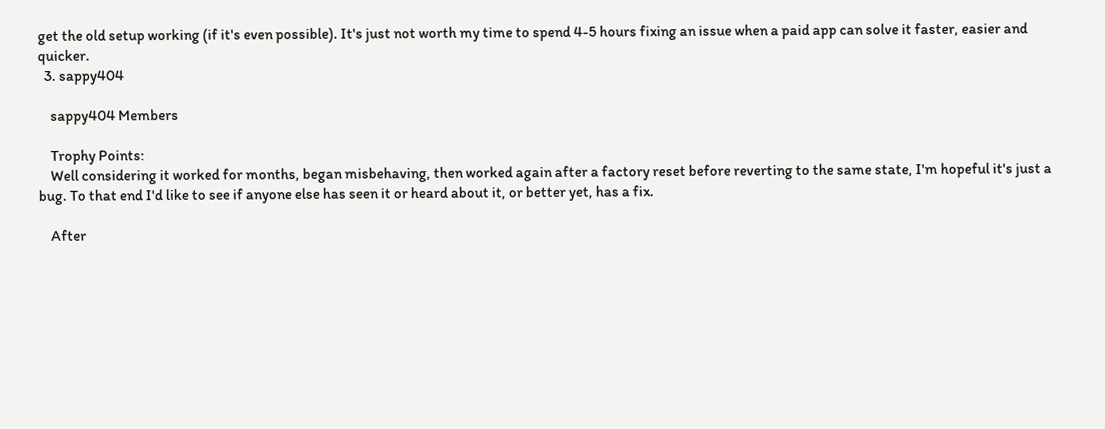get the old setup working (if it's even possible). It's just not worth my time to spend 4-5 hours fixing an issue when a paid app can solve it faster, easier and quicker.
  3. sappy404

    sappy404 Members

    Trophy Points:
    Well considering it worked for months, began misbehaving, then worked again after a factory reset before reverting to the same state, I'm hopeful it's just a bug. To that end I'd like to see if anyone else has seen it or heard about it, or better yet, has a fix.

    After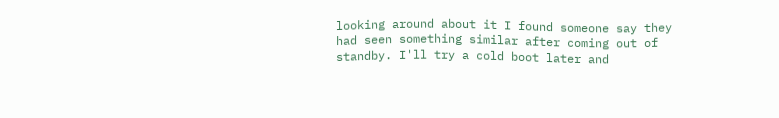looking around about it I found someone say they had seen something similar after coming out of standby. I'll try a cold boot later and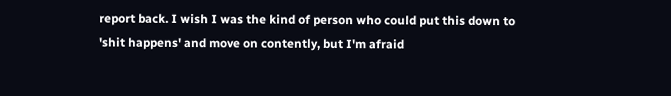report back. I wish I was the kind of person who could put this down to 'shit happens' and move on contently, but I'm afraid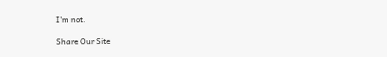I'm not.

Share Our Site